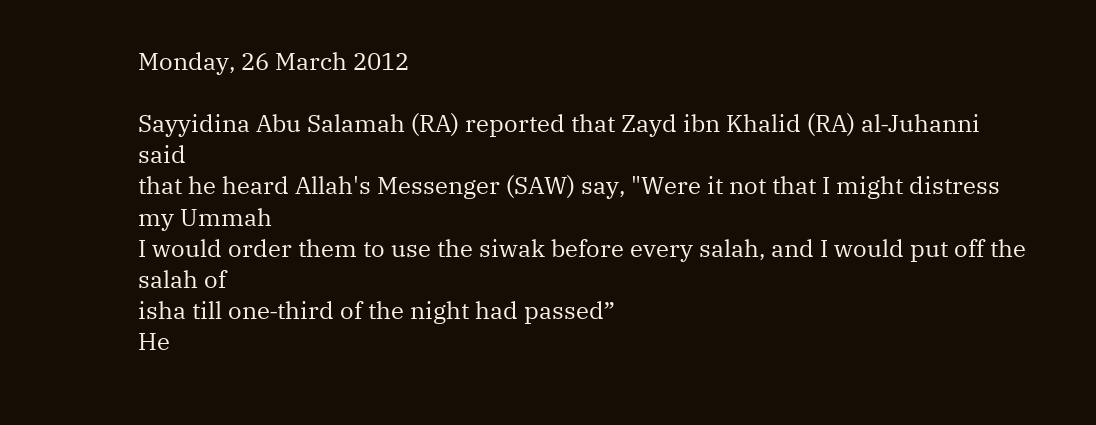Monday, 26 March 2012

Sayyidina Abu Salamah (RA) reported that Zayd ibn Khalid (RA) al‐Juhanni said
that he heard Allah's Messenger (SAW) say, "Were it not that I might distress my Ummah
I would order them to use the siwak before every salah, and I would put off the salah of
isha till one‐third of the night had passed”
He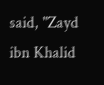said, "Zayd ibn Khalid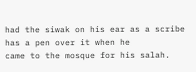had the siwak on his ear as a scribe has a pen over it when he
came to the mosque for his salah.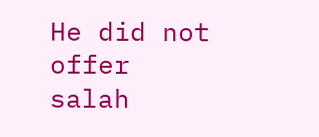He did not offer salah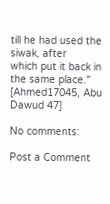till he had used the siwak, after
which put it back in the same place."
[Ahmed17045, Abu Dawud 47]

No comments:

Post a Comment